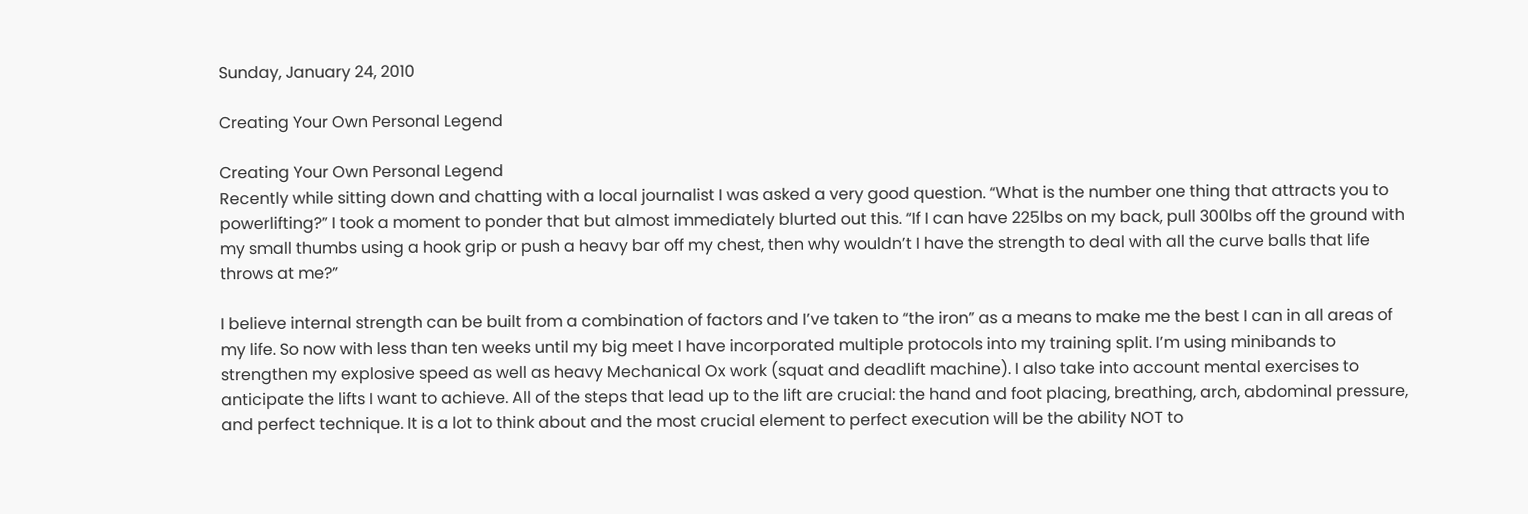Sunday, January 24, 2010

Creating Your Own Personal Legend

Creating Your Own Personal Legend
Recently while sitting down and chatting with a local journalist I was asked a very good question. “What is the number one thing that attracts you to powerlifting?” I took a moment to ponder that but almost immediately blurted out this. “If I can have 225lbs on my back, pull 300lbs off the ground with my small thumbs using a hook grip or push a heavy bar off my chest, then why wouldn’t I have the strength to deal with all the curve balls that life throws at me?”

I believe internal strength can be built from a combination of factors and I’ve taken to “the iron” as a means to make me the best I can in all areas of my life. So now with less than ten weeks until my big meet I have incorporated multiple protocols into my training split. I’m using minibands to strengthen my explosive speed as well as heavy Mechanical Ox work (squat and deadlift machine). I also take into account mental exercises to anticipate the lifts I want to achieve. All of the steps that lead up to the lift are crucial: the hand and foot placing, breathing, arch, abdominal pressure, and perfect technique. It is a lot to think about and the most crucial element to perfect execution will be the ability NOT to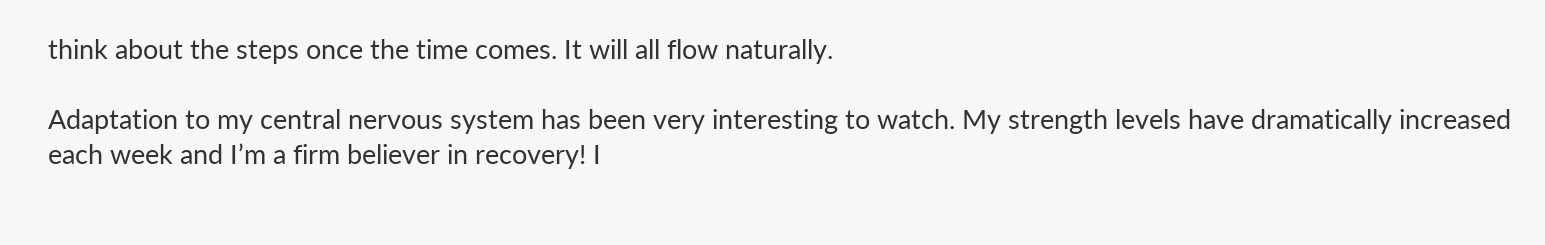think about the steps once the time comes. It will all flow naturally.

Adaptation to my central nervous system has been very interesting to watch. My strength levels have dramatically increased each week and I’m a firm believer in recovery! I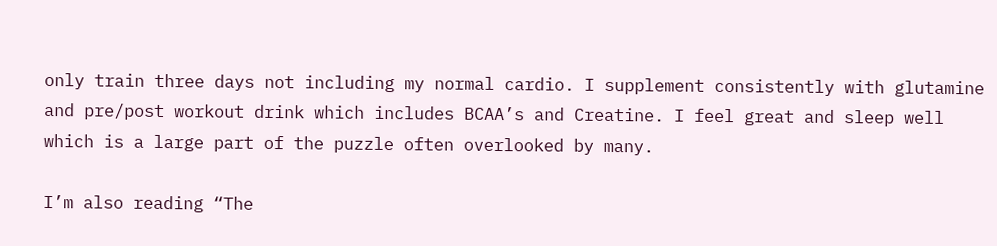only train three days not including my normal cardio. I supplement consistently with glutamine and pre/post workout drink which includes BCAA’s and Creatine. I feel great and sleep well which is a large part of the puzzle often overlooked by many.

I’m also reading “The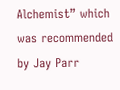Alchemist” which was recommended by Jay Parr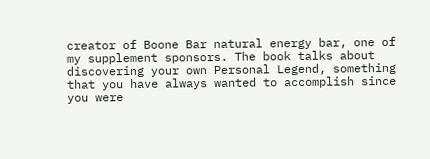creator of Boone Bar natural energy bar, one of my supplement sponsors. The book talks about discovering your own Personal Legend, something that you have always wanted to accomplish since you were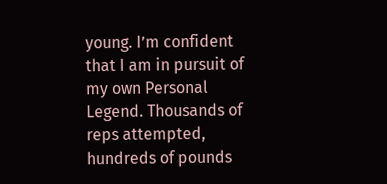young. I’m confident that I am in pursuit of my own Personal Legend. Thousands of reps attempted, hundreds of pounds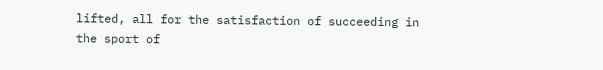lifted, all for the satisfaction of succeeding in the sport of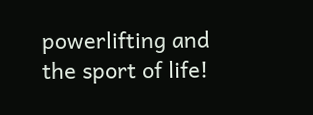powerlifting and the sport of life!